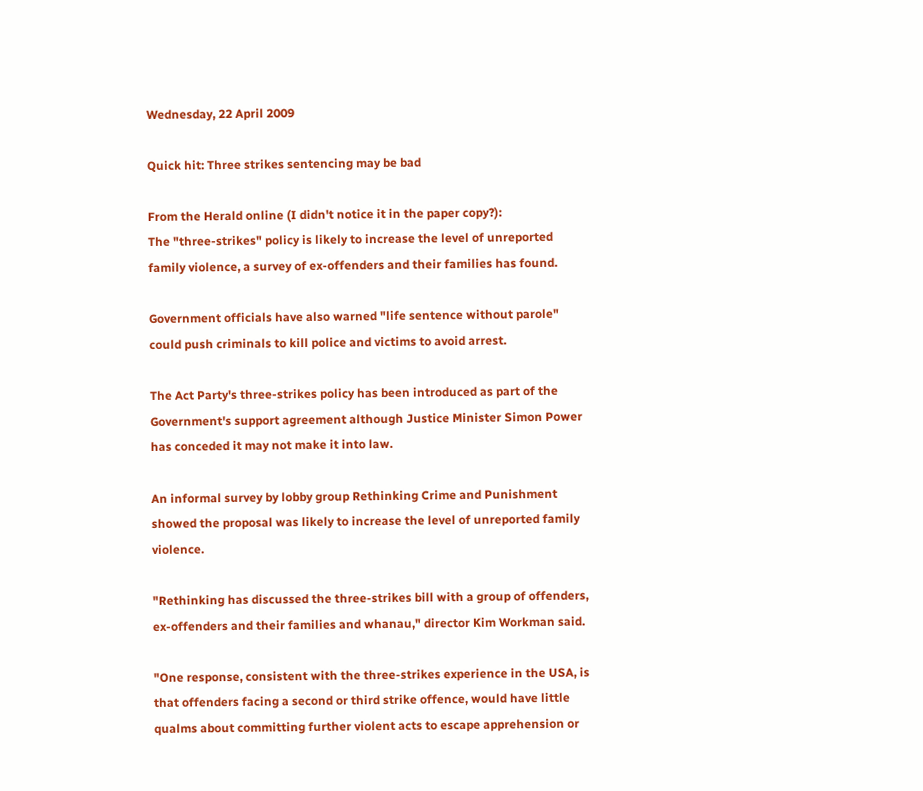Wednesday, 22 April 2009

Quick hit: Three strikes sentencing may be bad

From the Herald online (I didn't notice it in the paper copy?):
The "three-strikes" policy is likely to increase the level of unreported family violence, a survey of ex-offenders and their families has found.

Government officials have also warned "life sentence without parole" could push criminals to kill police and victims to avoid arrest.

The Act Party's three-strikes policy has been introduced as part of the Government's support agreement although Justice Minister Simon Power has conceded it may not make it into law.

An informal survey by lobby group Rethinking Crime and Punishment showed the proposal was likely to increase the level of unreported family violence.

"Rethinking has discussed the three-strikes bill with a group of offenders, ex-offenders and their families and whanau," director Kim Workman said.

"One response, consistent with the three-strikes experience in the USA, is that offenders facing a second or third strike offence, would have little qualms about committing further violent acts to escape apprehension or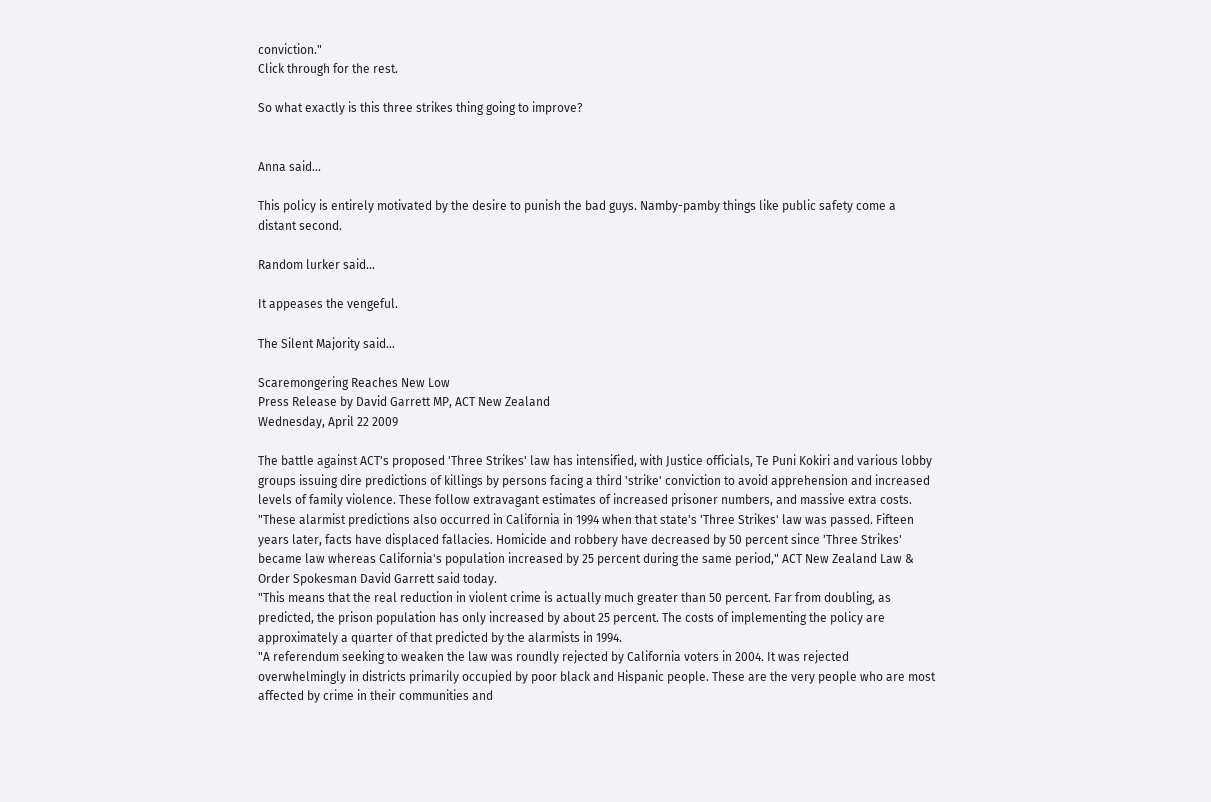conviction."
Click through for the rest.

So what exactly is this three strikes thing going to improve?


Anna said...

This policy is entirely motivated by the desire to punish the bad guys. Namby-pamby things like public safety come a distant second.

Random lurker said...

It appeases the vengeful.

The Silent Majority said...

Scaremongering Reaches New Low
Press Release by David Garrett MP, ACT New Zealand
Wednesday, April 22 2009

The battle against ACT's proposed 'Three Strikes' law has intensified, with Justice officials, Te Puni Kokiri and various lobby groups issuing dire predictions of killings by persons facing a third 'strike' conviction to avoid apprehension and increased levels of family violence. These follow extravagant estimates of increased prisoner numbers, and massive extra costs.
"These alarmist predictions also occurred in California in 1994 when that state's 'Three Strikes' law was passed. Fifteen years later, facts have displaced fallacies. Homicide and robbery have decreased by 50 percent since 'Three Strikes' became law whereas California's population increased by 25 percent during the same period," ACT New Zealand Law & Order Spokesman David Garrett said today.
"This means that the real reduction in violent crime is actually much greater than 50 percent. Far from doubling, as predicted, the prison population has only increased by about 25 percent. The costs of implementing the policy are approximately a quarter of that predicted by the alarmists in 1994.
"A referendum seeking to weaken the law was roundly rejected by California voters in 2004. It was rejected overwhelmingly in districts primarily occupied by poor black and Hispanic people. These are the very people who are most affected by crime in their communities and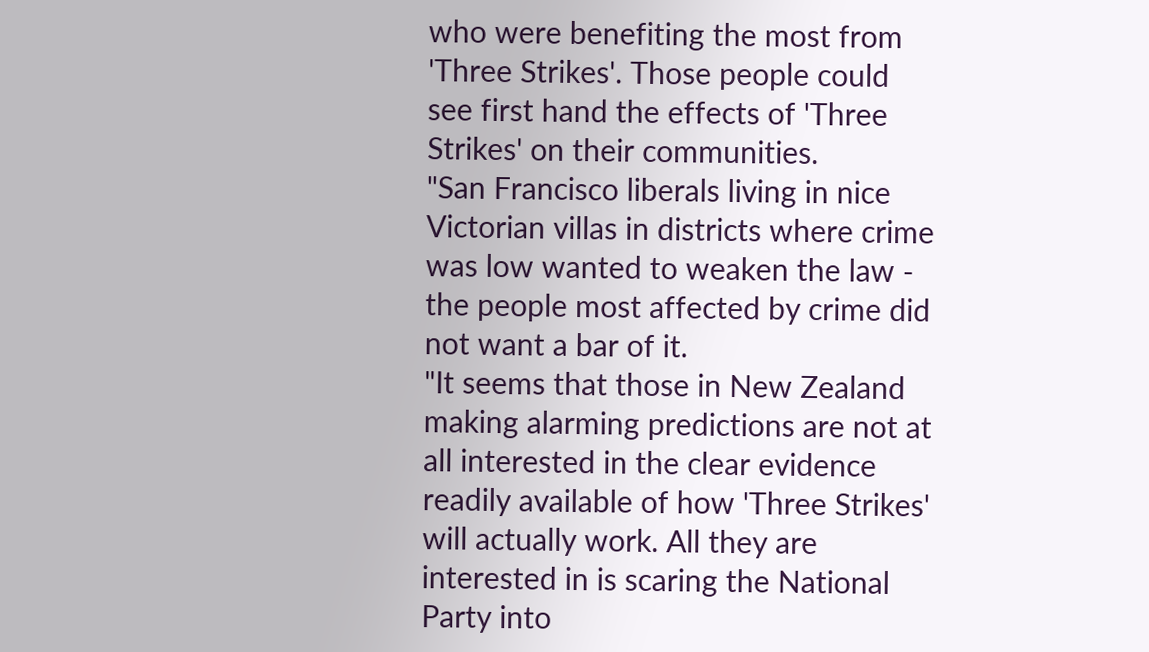who were benefiting the most from 'Three Strikes'. Those people could see first hand the effects of 'Three Strikes' on their communities.
"San Francisco liberals living in nice Victorian villas in districts where crime was low wanted to weaken the law - the people most affected by crime did not want a bar of it.
"It seems that those in New Zealand making alarming predictions are not at all interested in the clear evidence readily available of how 'Three Strikes' will actually work. All they are interested in is scaring the National Party into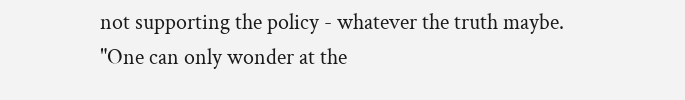not supporting the policy - whatever the truth maybe.
"One can only wonder at the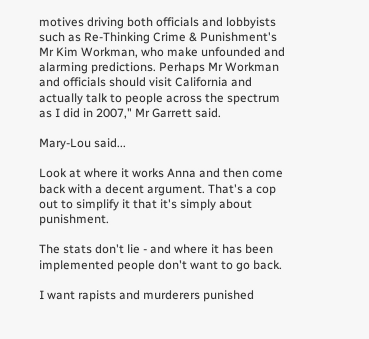motives driving both officials and lobbyists such as Re-Thinking Crime & Punishment's Mr Kim Workman, who make unfounded and alarming predictions. Perhaps Mr Workman and officials should visit California and actually talk to people across the spectrum as I did in 2007," Mr Garrett said.

Mary-Lou said...

Look at where it works Anna and then come back with a decent argument. That's a cop out to simplify it that it's simply about punishment.

The stats don't lie - and where it has been implemented people don't want to go back.

I want rapists and murderers punished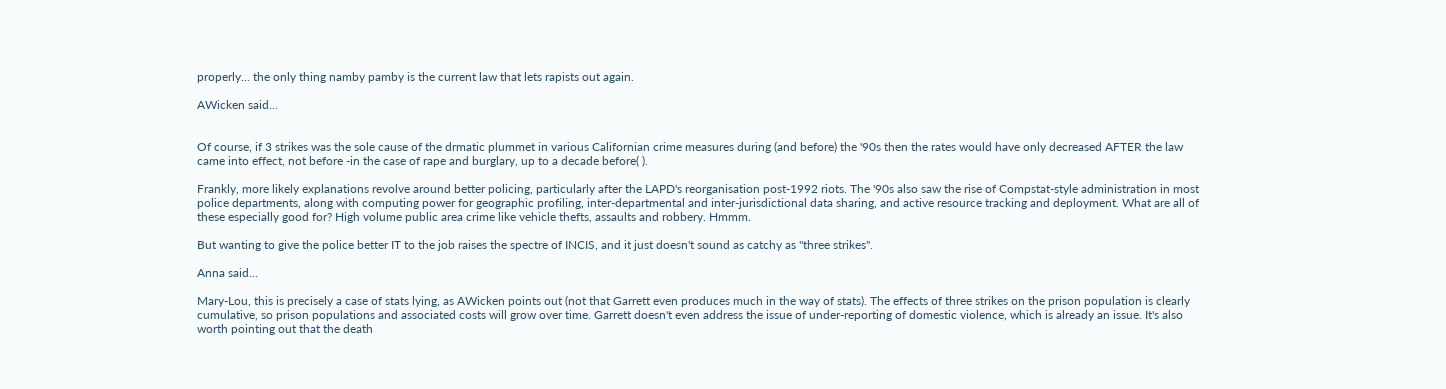properly... the only thing namby pamby is the current law that lets rapists out again.

AWicken said...


Of course, if 3 strikes was the sole cause of the drmatic plummet in various Californian crime measures during (and before) the '90s then the rates would have only decreased AFTER the law came into effect, not before -in the case of rape and burglary, up to a decade before( ).

Frankly, more likely explanations revolve around better policing, particularly after the LAPD's reorganisation post-1992 riots. The '90s also saw the rise of Compstat-style administration in most police departments, along with computing power for geographic profiling, inter-departmental and inter-jurisdictional data sharing, and active resource tracking and deployment. What are all of these especially good for? High volume public area crime like vehicle thefts, assaults and robbery. Hmmm.

But wanting to give the police better IT to the job raises the spectre of INCIS, and it just doesn't sound as catchy as "three strikes".

Anna said...

Mary-Lou, this is precisely a case of stats lying, as AWicken points out (not that Garrett even produces much in the way of stats). The effects of three strikes on the prison population is clearly cumulative, so prison populations and associated costs will grow over time. Garrett doesn't even address the issue of under-reporting of domestic violence, which is already an issue. It's also worth pointing out that the death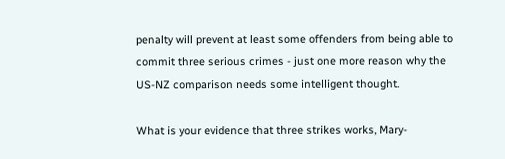penalty will prevent at least some offenders from being able to commit three serious crimes - just one more reason why the US-NZ comparison needs some intelligent thought.

What is your evidence that three strikes works, Mary-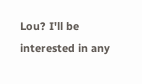Lou? I'll be interested in any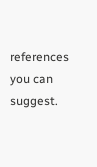references you can suggest.